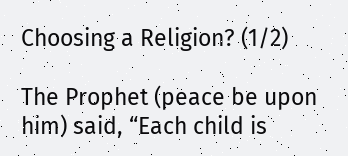Choosing a Religion? (1/2)

The Prophet (peace be upon him) said, “Each child is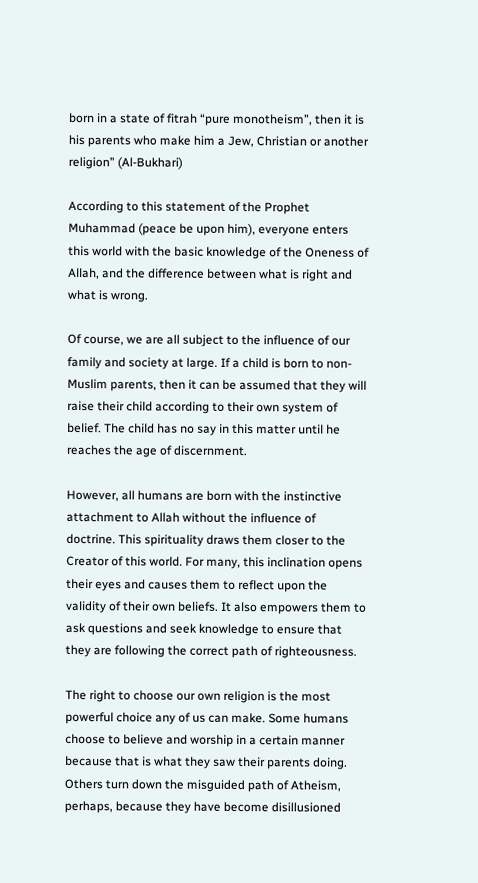born in a state of fitrah “pure monotheism”, then it is his parents who make him a Jew, Christian or another religion” (Al-Bukhari)

According to this statement of the Prophet Muhammad (peace be upon him), everyone enters this world with the basic knowledge of the Oneness of Allah, and the difference between what is right and what is wrong.

Of course, we are all subject to the influence of our family and society at large. If a child is born to non-Muslim parents, then it can be assumed that they will raise their child according to their own system of belief. The child has no say in this matter until he reaches the age of discernment.

However, all humans are born with the instinctive attachment to Allah without the influence of doctrine. This spirituality draws them closer to the Creator of this world. For many, this inclination opens their eyes and causes them to reflect upon the validity of their own beliefs. It also empowers them to ask questions and seek knowledge to ensure that they are following the correct path of righteousness.

The right to choose our own religion is the most powerful choice any of us can make. Some humans choose to believe and worship in a certain manner because that is what they saw their parents doing. Others turn down the misguided path of Atheism, perhaps, because they have become disillusioned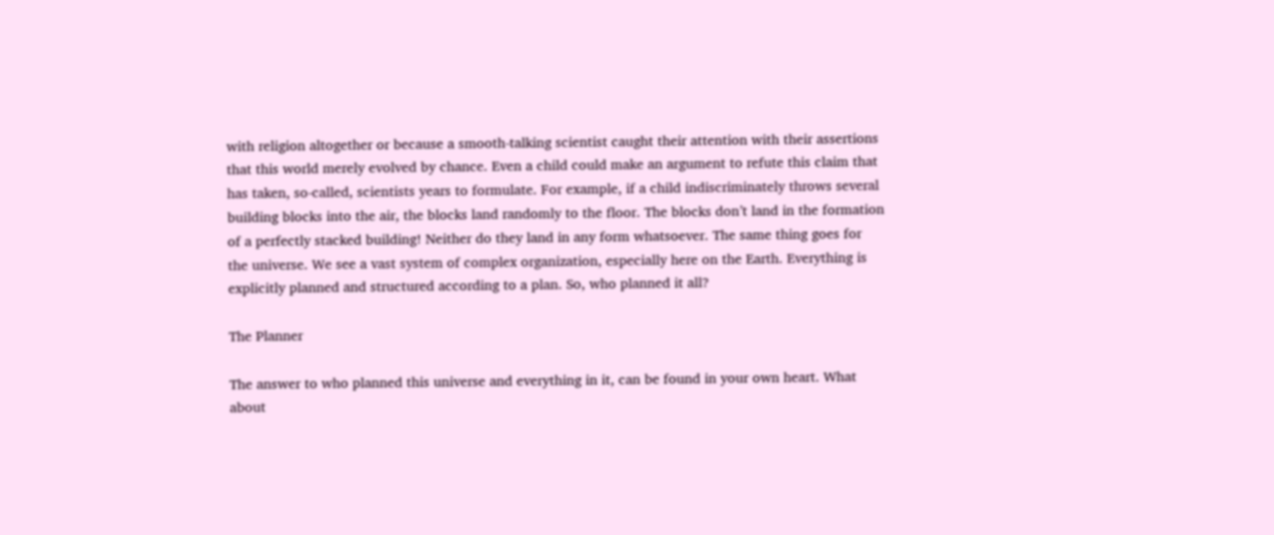with religion altogether or because a smooth-talking scientist caught their attention with their assertions that this world merely evolved by chance. Even a child could make an argument to refute this claim that has taken, so-called, scientists years to formulate. For example, if a child indiscriminately throws several building blocks into the air, the blocks land randomly to the floor. The blocks don’t land in the formation of a perfectly stacked building! Neither do they land in any form whatsoever. The same thing goes for the universe. We see a vast system of complex organization, especially here on the Earth. Everything is explicitly planned and structured according to a plan. So, who planned it all?

The Planner

The answer to who planned this universe and everything in it, can be found in your own heart. What about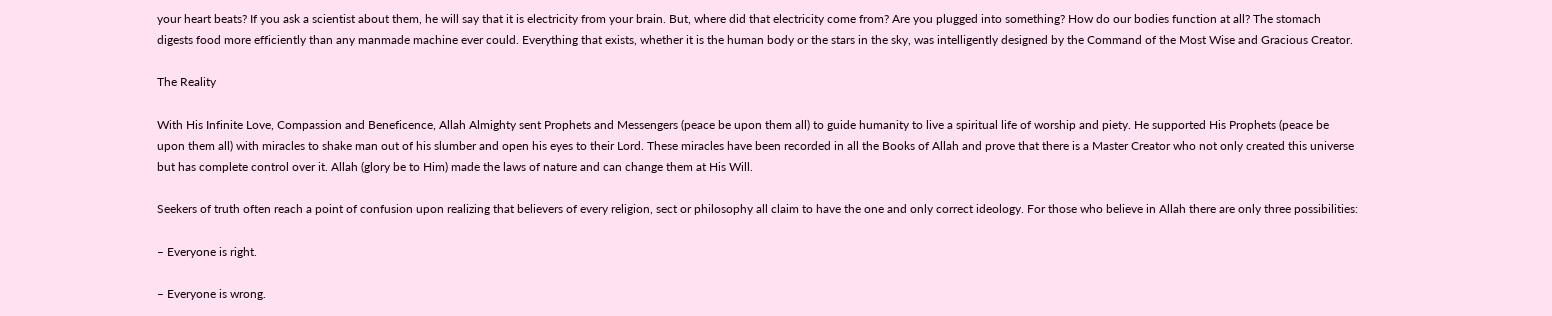your heart beats? If you ask a scientist about them, he will say that it is electricity from your brain. But, where did that electricity come from? Are you plugged into something? How do our bodies function at all? The stomach digests food more efficiently than any manmade machine ever could. Everything that exists, whether it is the human body or the stars in the sky, was intelligently designed by the Command of the Most Wise and Gracious Creator.

The Reality

With His Infinite Love, Compassion and Beneficence, Allah Almighty sent Prophets and Messengers (peace be upon them all) to guide humanity to live a spiritual life of worship and piety. He supported His Prophets (peace be upon them all) with miracles to shake man out of his slumber and open his eyes to their Lord. These miracles have been recorded in all the Books of Allah and prove that there is a Master Creator who not only created this universe but has complete control over it. Allah (glory be to Him) made the laws of nature and can change them at His Will.

Seekers of truth often reach a point of confusion upon realizing that believers of every religion, sect or philosophy all claim to have the one and only correct ideology. For those who believe in Allah there are only three possibilities:

– Everyone is right.

– Everyone is wrong.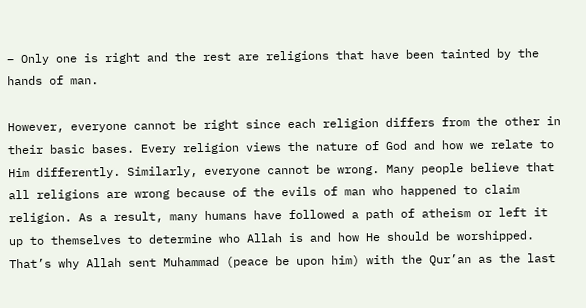– Only one is right and the rest are religions that have been tainted by the hands of man.

However, everyone cannot be right since each religion differs from the other in their basic bases. Every religion views the nature of God and how we relate to Him differently. Similarly, everyone cannot be wrong. Many people believe that all religions are wrong because of the evils of man who happened to claim religion. As a result, many humans have followed a path of atheism or left it up to themselves to determine who Allah is and how He should be worshipped. That’s why Allah sent Muhammad (peace be upon him) with the Qur’an as the last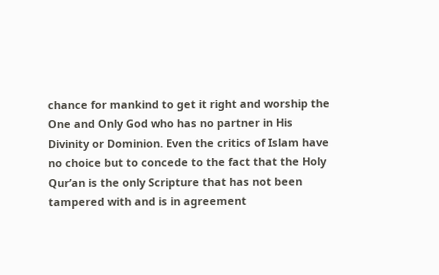chance for mankind to get it right and worship the One and Only God who has no partner in His Divinity or Dominion. Even the critics of Islam have no choice but to concede to the fact that the Holy Qur’an is the only Scripture that has not been tampered with and is in agreement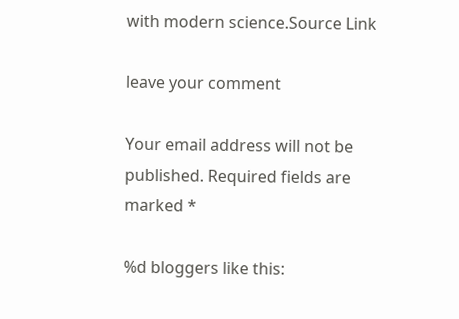with modern science.Source Link

leave your comment

Your email address will not be published. Required fields are marked *

%d bloggers like this: